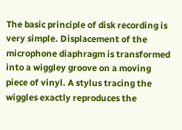The basic principle of disk recording is very simple. Displacement of the microphone diaphragm is transformed into a wiggley groove on a moving piece of vinyl. A stylus tracing the wiggles exactly reproduces the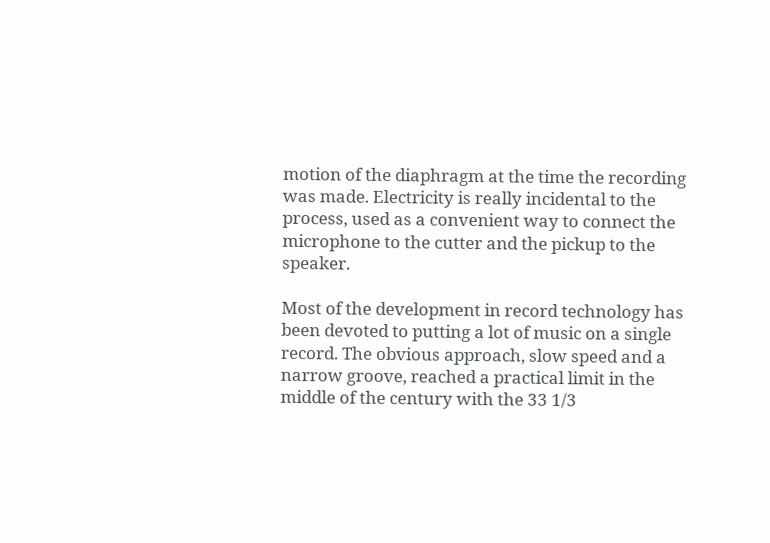motion of the diaphragm at the time the recording was made. Electricity is really incidental to the process, used as a convenient way to connect the microphone to the cutter and the pickup to the speaker.

Most of the development in record technology has been devoted to putting a lot of music on a single record. The obvious approach, slow speed and a narrow groove, reached a practical limit in the middle of the century with the 33 1/3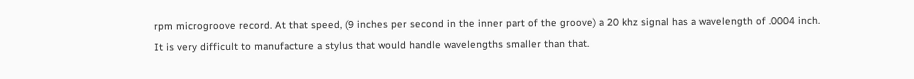rpm microgroove record. At that speed, (9 inches per second in the inner part of the groove) a 20 khz signal has a wavelength of .0004 inch. It is very difficult to manufacture a stylus that would handle wavelengths smaller than that.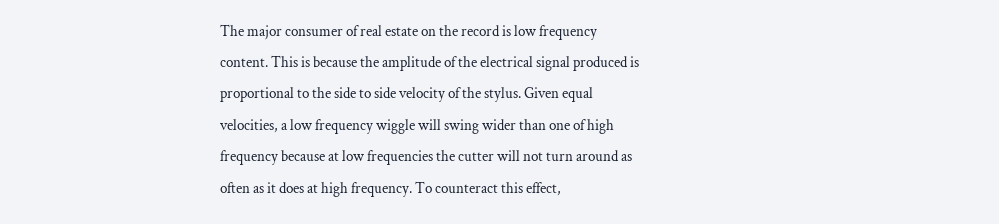The major consumer of real estate on the record is low frequency content. This is because the amplitude of the electrical signal produced is proportional to the side to side velocity of the stylus. Given equal velocities, a low frequency wiggle will swing wider than one of high frequency because at low frequencies the cutter will not turn around as often as it does at high frequency. To counteract this effect,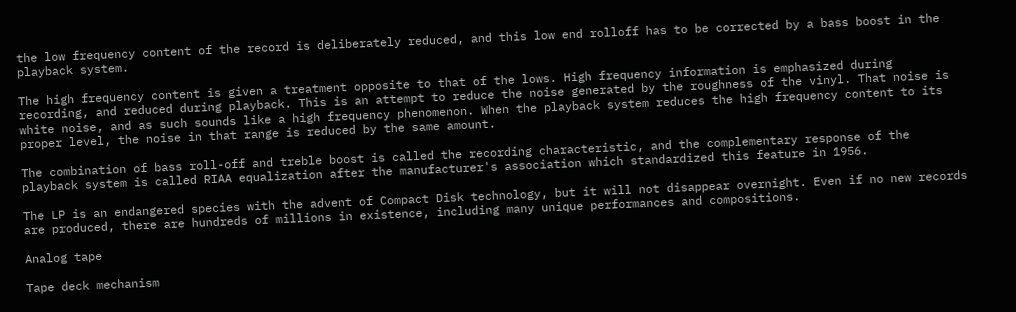the low frequency content of the record is deliberately reduced, and this low end rolloff has to be corrected by a bass boost in the playback system.

The high frequency content is given a treatment opposite to that of the lows. High frequency information is emphasized during recording, and reduced during playback. This is an attempt to reduce the noise generated by the roughness of the vinyl. That noise is white noise, and as such sounds like a high frequency phenomenon. When the playback system reduces the high frequency content to its proper level, the noise in that range is reduced by the same amount.

The combination of bass roll-off and treble boost is called the recording characteristic, and the complementary response of the playback system is called RIAA equalization after the manufacturer's association which standardized this feature in 1956.

The LP is an endangered species with the advent of Compact Disk technology, but it will not disappear overnight. Even if no new records are produced, there are hundreds of millions in existence, including many unique performances and compositions.

Analog tape

Tape deck mechanism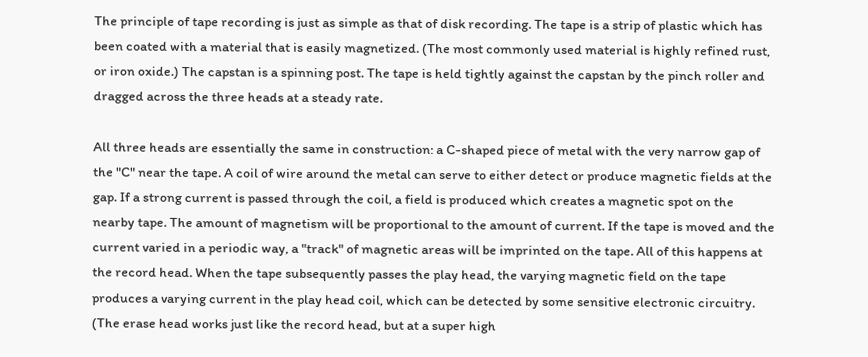The principle of tape recording is just as simple as that of disk recording. The tape is a strip of plastic which has been coated with a material that is easily magnetized. (The most commonly used material is highly refined rust, or iron oxide.) The capstan is a spinning post. The tape is held tightly against the capstan by the pinch roller and dragged across the three heads at a steady rate.

All three heads are essentially the same in construction: a C-shaped piece of metal with the very narrow gap of the "C" near the tape. A coil of wire around the metal can serve to either detect or produce magnetic fields at the gap. If a strong current is passed through the coil, a field is produced which creates a magnetic spot on the nearby tape. The amount of magnetism will be proportional to the amount of current. If the tape is moved and the current varied in a periodic way, a "track" of magnetic areas will be imprinted on the tape. All of this happens at the record head. When the tape subsequently passes the play head, the varying magnetic field on the tape produces a varying current in the play head coil, which can be detected by some sensitive electronic circuitry. (The erase head works just like the record head, but at a super high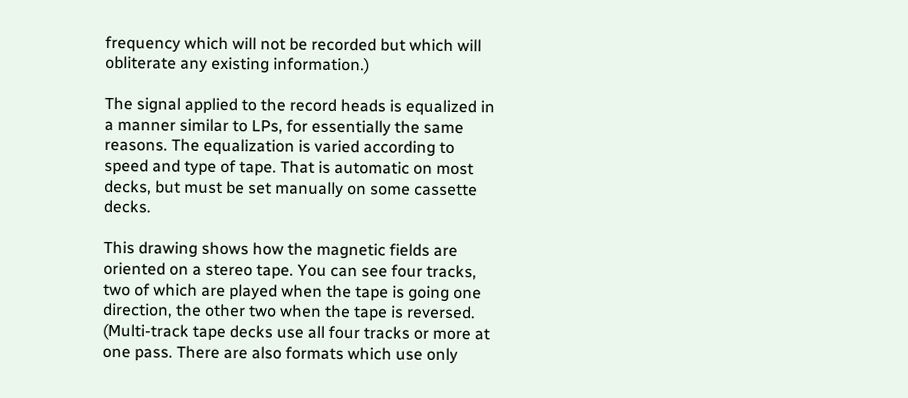frequency which will not be recorded but which will obliterate any existing information.)

The signal applied to the record heads is equalized in a manner similar to LPs, for essentially the same reasons. The equalization is varied according to speed and type of tape. That is automatic on most decks, but must be set manually on some cassette decks.

This drawing shows how the magnetic fields are oriented on a stereo tape. You can see four tracks, two of which are played when the tape is going one direction, the other two when the tape is reversed. (Multi-track tape decks use all four tracks or more at one pass. There are also formats which use only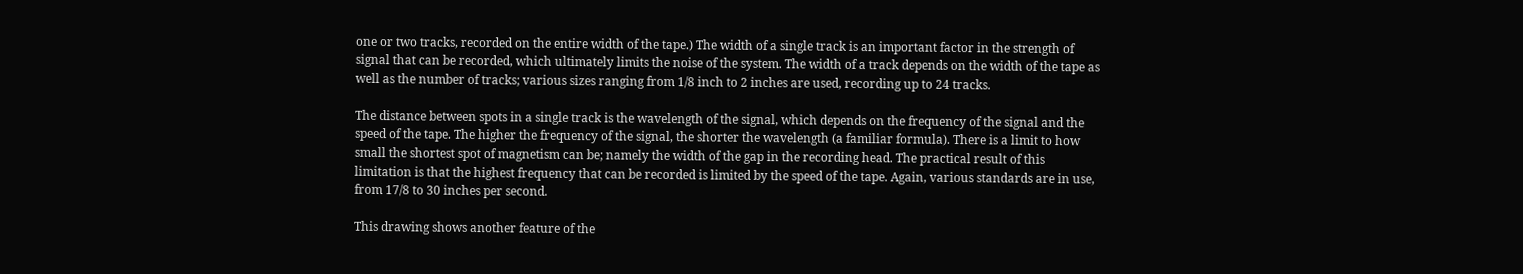one or two tracks, recorded on the entire width of the tape.) The width of a single track is an important factor in the strength of signal that can be recorded, which ultimately limits the noise of the system. The width of a track depends on the width of the tape as well as the number of tracks; various sizes ranging from 1/8 inch to 2 inches are used, recording up to 24 tracks.

The distance between spots in a single track is the wavelength of the signal, which depends on the frequency of the signal and the speed of the tape. The higher the frequency of the signal, the shorter the wavelength (a familiar formula). There is a limit to how small the shortest spot of magnetism can be; namely the width of the gap in the recording head. The practical result of this limitation is that the highest frequency that can be recorded is limited by the speed of the tape. Again, various standards are in use, from 17/8 to 30 inches per second.

This drawing shows another feature of the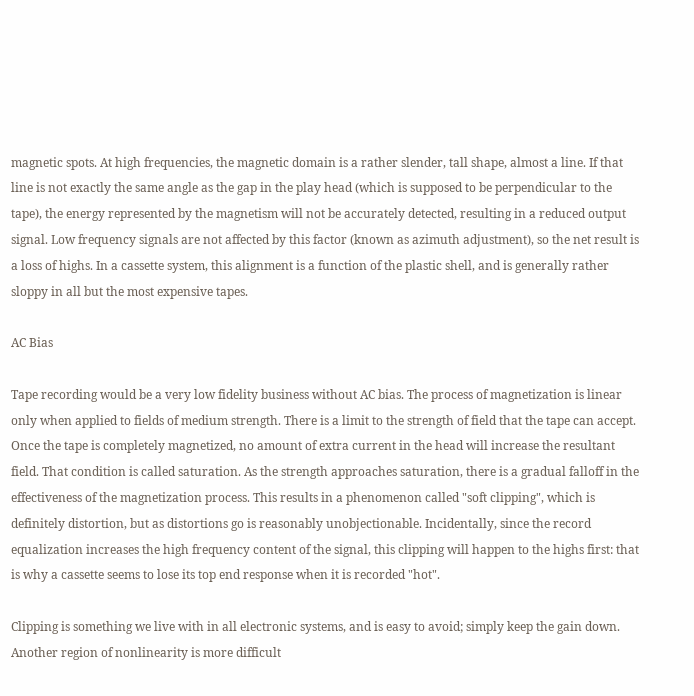magnetic spots. At high frequencies, the magnetic domain is a rather slender, tall shape, almost a line. If that line is not exactly the same angle as the gap in the play head (which is supposed to be perpendicular to the tape), the energy represented by the magnetism will not be accurately detected, resulting in a reduced output signal. Low frequency signals are not affected by this factor (known as azimuth adjustment), so the net result is a loss of highs. In a cassette system, this alignment is a function of the plastic shell, and is generally rather sloppy in all but the most expensive tapes.

AC Bias

Tape recording would be a very low fidelity business without AC bias. The process of magnetization is linear only when applied to fields of medium strength. There is a limit to the strength of field that the tape can accept. Once the tape is completely magnetized, no amount of extra current in the head will increase the resultant field. That condition is called saturation. As the strength approaches saturation, there is a gradual falloff in the effectiveness of the magnetization process. This results in a phenomenon called "soft clipping", which is definitely distortion, but as distortions go is reasonably unobjectionable. Incidentally, since the record equalization increases the high frequency content of the signal, this clipping will happen to the highs first: that is why a cassette seems to lose its top end response when it is recorded "hot".

Clipping is something we live with in all electronic systems, and is easy to avoid; simply keep the gain down. Another region of nonlinearity is more difficult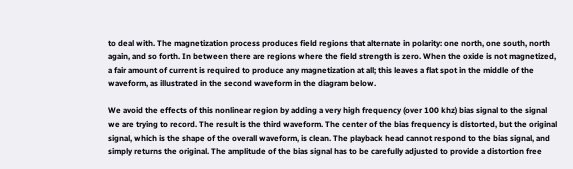to deal with. The magnetization process produces field regions that alternate in polarity: one north, one south, north again, and so forth. In between there are regions where the field strength is zero. When the oxide is not magnetized, a fair amount of current is required to produce any magnetization at all; this leaves a flat spot in the middle of the waveform, as illustrated in the second waveform in the diagram below.

We avoid the effects of this nonlinear region by adding a very high frequency (over 100 khz) bias signal to the signal we are trying to record. The result is the third waveform. The center of the bias frequency is distorted, but the original signal, which is the shape of the overall waveform, is clean. The playback head cannot respond to the bias signal, and simply returns the original. The amplitude of the bias signal has to be carefully adjusted to provide a distortion free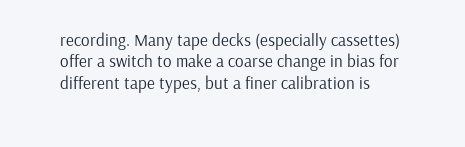recording. Many tape decks (especially cassettes) offer a switch to make a coarse change in bias for different tape types, but a finer calibration is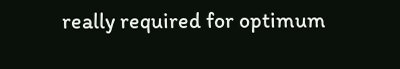really required for optimum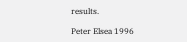results.

Peter Elsea 1996